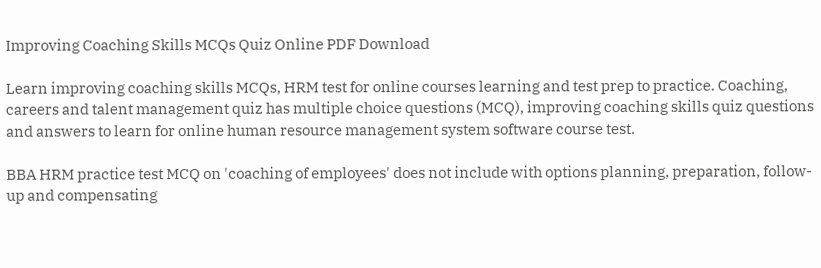Improving Coaching Skills MCQs Quiz Online PDF Download

Learn improving coaching skills MCQs, HRM test for online courses learning and test prep to practice. Coaching, careers and talent management quiz has multiple choice questions (MCQ), improving coaching skills quiz questions and answers to learn for online human resource management system software course test.

BBA HRM practice test MCQ on 'coaching of employees' does not include with options planning, preparation, follow-up and compensating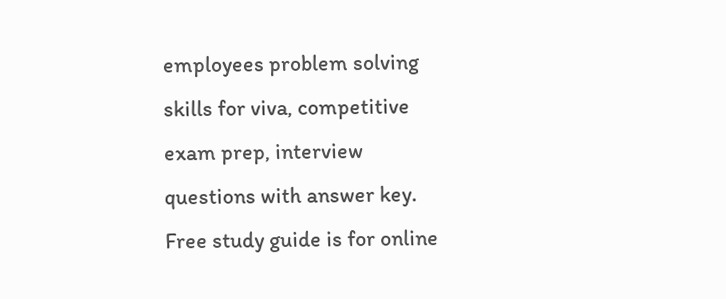employees problem solving skills for viva, competitive exam prep, interview questions with answer key. Free study guide is for online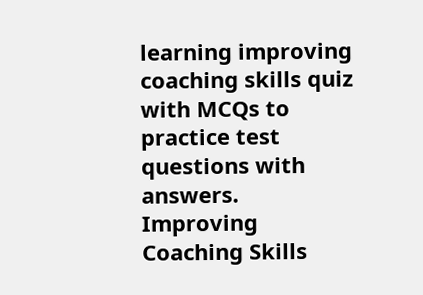learning improving coaching skills quiz with MCQs to practice test questions with answers. Improving Coaching Skills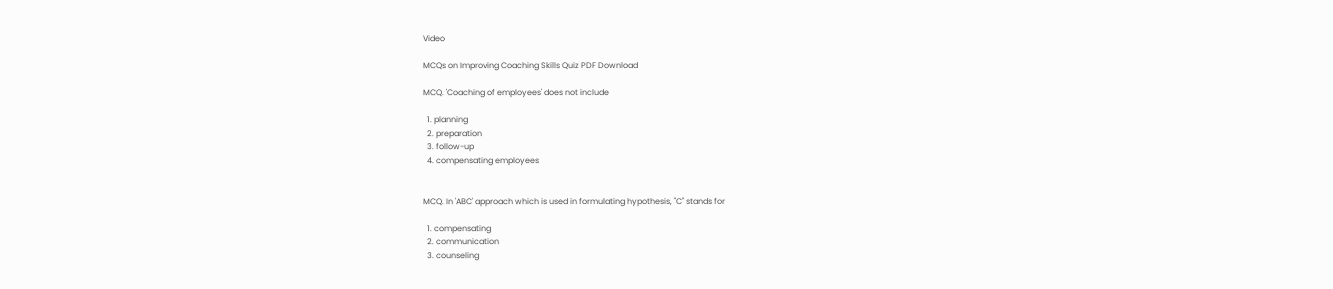Video

MCQs on Improving Coaching Skills Quiz PDF Download

MCQ. 'Coaching of employees' does not include

  1. planning
  2. preparation
  3. follow-up
  4. compensating employees


MCQ. In 'ABC' approach which is used in formulating hypothesis, "C" stands for

  1. compensating
  2. communication
  3. counseling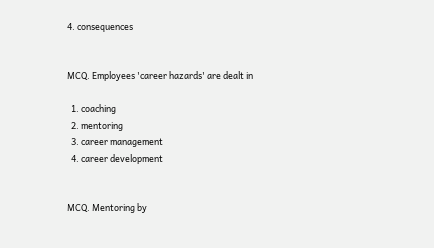4. consequences


MCQ. Employees 'career hazards' are dealt in

  1. coaching
  2. mentoring
  3. career management
  4. career development


MCQ. Mentoring by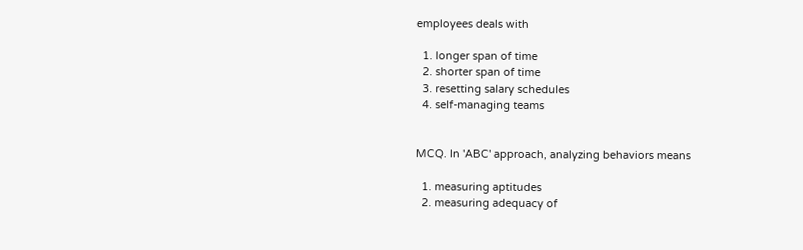employees deals with

  1. longer span of time
  2. shorter span of time
  3. resetting salary schedules
  4. self-managing teams


MCQ. In 'ABC' approach, analyzing behaviors means

  1. measuring aptitudes
  2. measuring adequacy of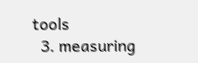tools
  3. measuring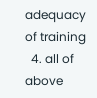adequacy of training
  4. all of above